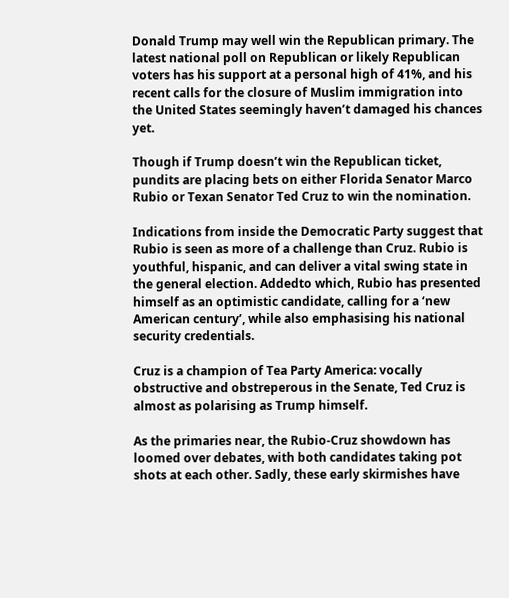Donald Trump may well win the Republican primary. The latest national poll on Republican or likely Republican voters has his support at a personal high of 41%, and his recent calls for the closure of Muslim immigration into the United States seemingly haven’t damaged his chances yet.

Though if Trump doesn’t win the Republican ticket, pundits are placing bets on either Florida Senator Marco Rubio or Texan Senator Ted Cruz to win the nomination.

Indications from inside the Democratic Party suggest that Rubio is seen as more of a challenge than Cruz. Rubio is youthful, hispanic, and can deliver a vital swing state in the general election. Addedto which, Rubio has presented himself as an optimistic candidate, calling for a ‘new American century’, while also emphasising his national security credentials.

Cruz is a champion of Tea Party America: vocally obstructive and obstreperous in the Senate, Ted Cruz is almost as polarising as Trump himself.

As the primaries near, the Rubio-Cruz showdown has loomed over debates, with both candidates taking pot shots at each other. Sadly, these early skirmishes have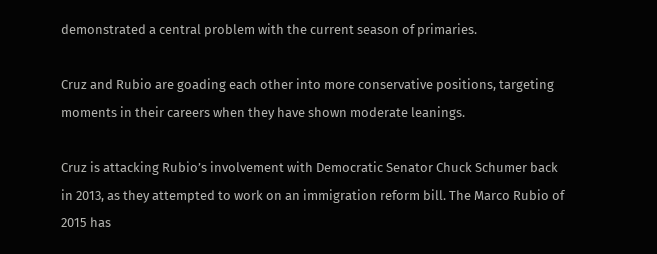demonstrated a central problem with the current season of primaries.

Cruz and Rubio are goading each other into more conservative positions, targeting moments in their careers when they have shown moderate leanings.

Cruz is attacking Rubio’s involvement with Democratic Senator Chuck Schumer back in 2013, as they attempted to work on an immigration reform bill. The Marco Rubio of 2015 has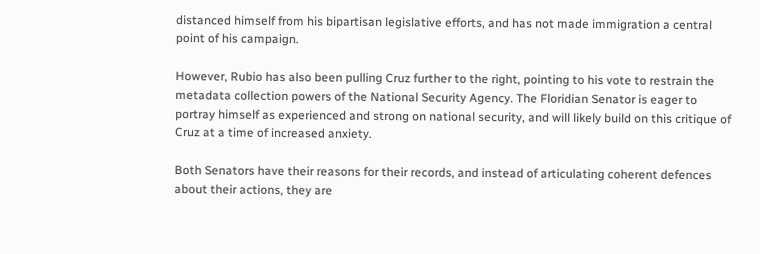distanced himself from his bipartisan legislative efforts, and has not made immigration a central point of his campaign.

However, Rubio has also been pulling Cruz further to the right, pointing to his vote to restrain the metadata collection powers of the National Security Agency. The Floridian Senator is eager to portray himself as experienced and strong on national security, and will likely build on this critique of Cruz at a time of increased anxiety.

Both Senators have their reasons for their records, and instead of articulating coherent defences about their actions, they are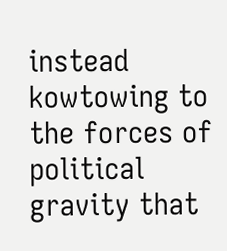instead kowtowing to the forces of political gravity that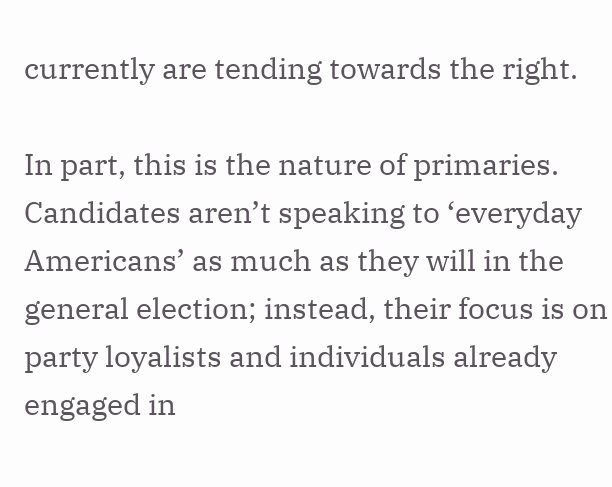currently are tending towards the right.

In part, this is the nature of primaries. Candidates aren’t speaking to ‘everyday Americans’ as much as they will in the general election; instead, their focus is on party loyalists and individuals already engaged in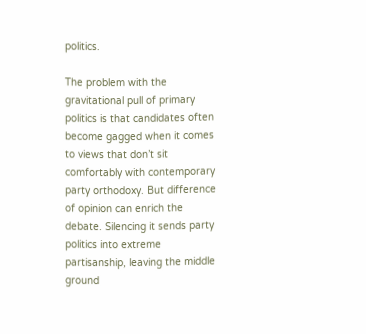politics.

The problem with the gravitational pull of primary politics is that candidates often become gagged when it comes to views that don’t sit comfortably with contemporary party orthodoxy. But difference of opinion can enrich the debate. Silencing it sends party politics into extreme partisanship, leaving the middle ground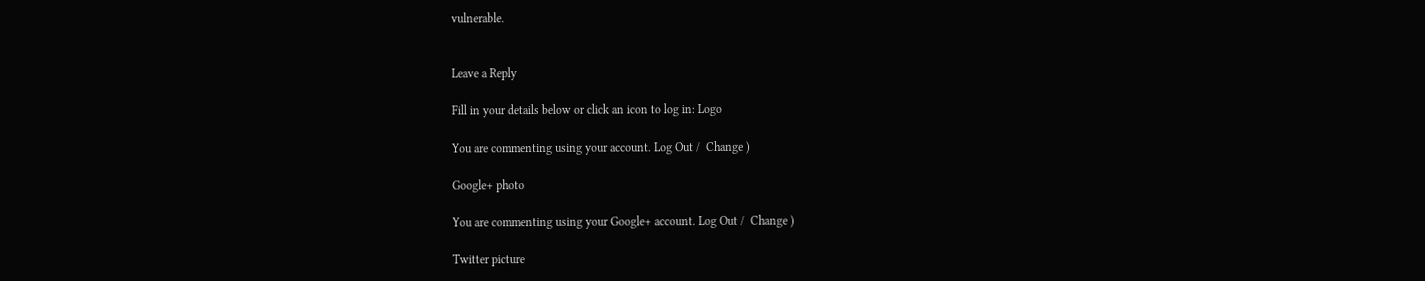vulnerable.


Leave a Reply

Fill in your details below or click an icon to log in: Logo

You are commenting using your account. Log Out /  Change )

Google+ photo

You are commenting using your Google+ account. Log Out /  Change )

Twitter picture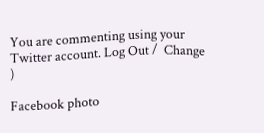You are commenting using your Twitter account. Log Out /  Change )

Facebook photo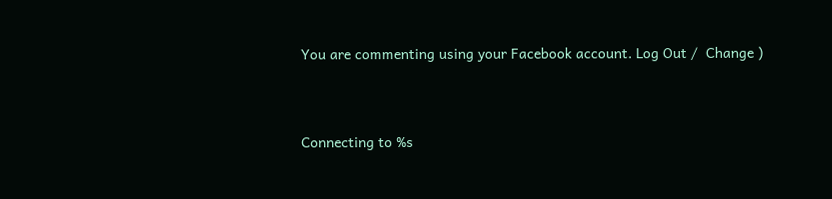You are commenting using your Facebook account. Log Out /  Change )


Connecting to %s